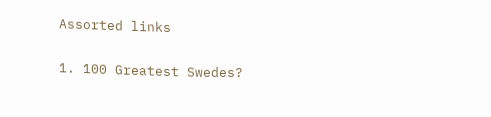Assorted links

1. 100 Greatest Swedes?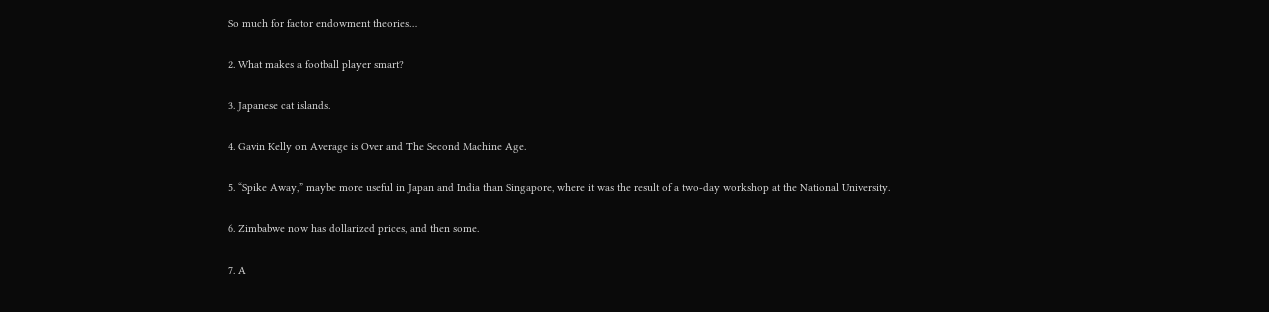So much for factor endowment theories…

2. What makes a football player smart?

3. Japanese cat islands.

4. Gavin Kelly on Average is Over and The Second Machine Age.

5. “Spike Away,” maybe more useful in Japan and India than Singapore, where it was the result of a two-day workshop at the National University.

6. Zimbabwe now has dollarized prices, and then some.

7. A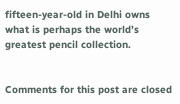fifteen-year-old in Delhi owns what is perhaps the world’s greatest pencil collection.


Comments for this post are closed